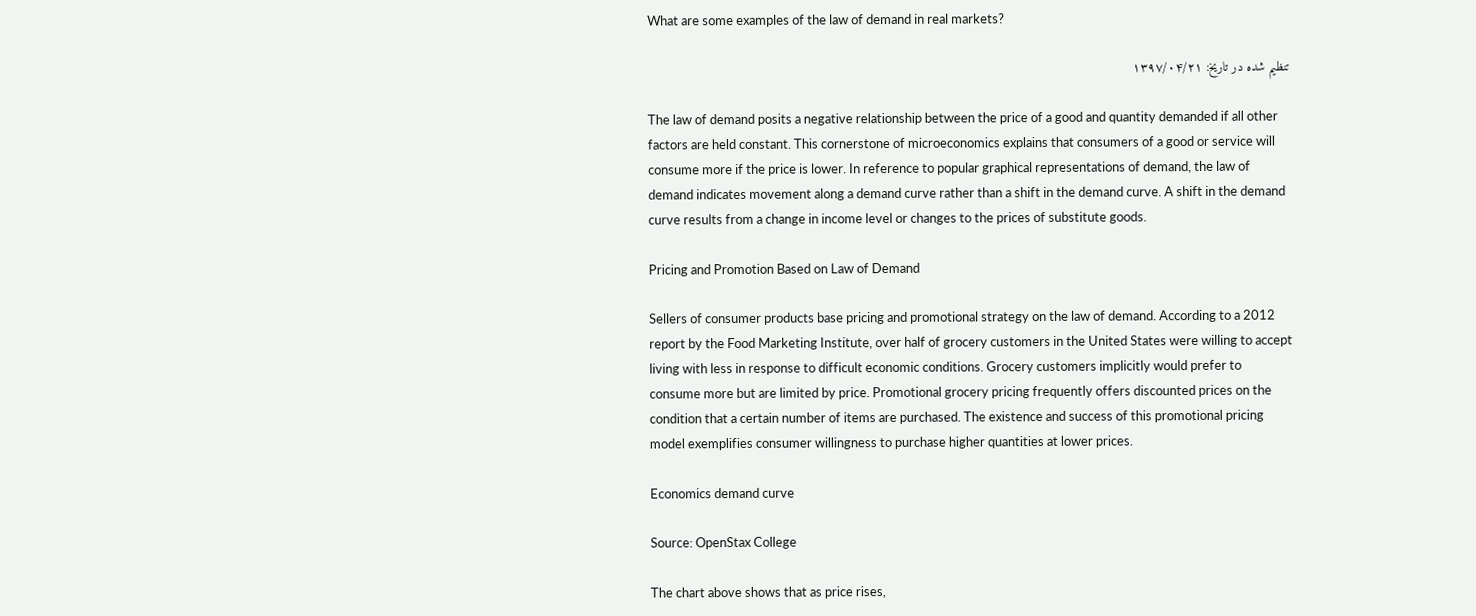What are some examples of the law of demand in real markets?

تنظیم شده در تاریخ: ۱۳۹۷/۰۴/۲۱

The law of demand posits a negative relationship between the price of a good and quantity demanded if all other factors are held constant. This cornerstone of microeconomics explains that consumers of a good or service will consume more if the price is lower. In reference to popular graphical representations of demand, the law of demand indicates movement along a demand curve rather than a shift in the demand curve. A shift in the demand curve results from a change in income level or changes to the prices of substitute goods.

Pricing and Promotion Based on Law of Demand

Sellers of consumer products base pricing and promotional strategy on the law of demand. According to a 2012 report by the Food Marketing Institute, over half of grocery customers in the United States were willing to accept living with less in response to difficult economic conditions. Grocery customers implicitly would prefer to consume more but are limited by price. Promotional grocery pricing frequently offers discounted prices on the condition that a certain number of items are purchased. The existence and success of this promotional pricing model exemplifies consumer willingness to purchase higher quantities at lower prices.

Economics demand curve

Source: OpenStax College

The chart above shows that as price rises,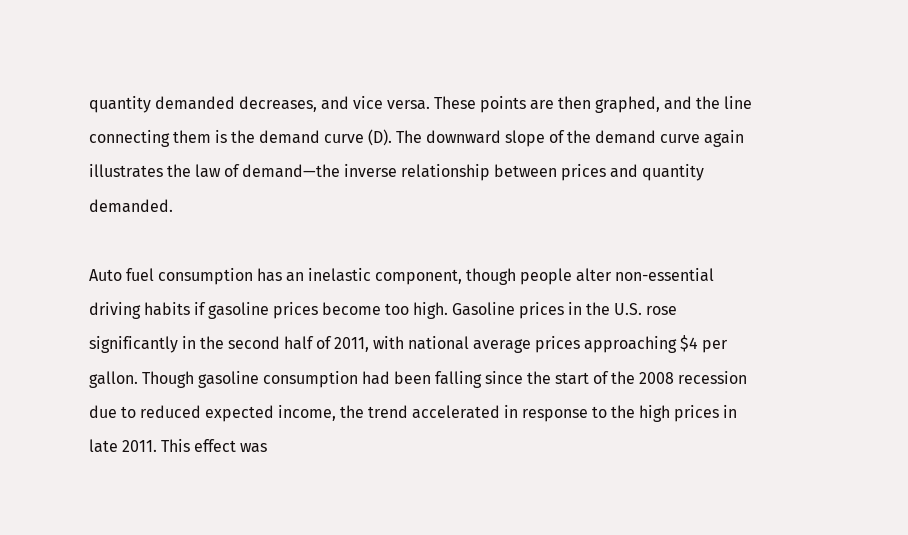quantity demanded decreases, and vice versa. These points are then graphed, and the line connecting them is the demand curve (D). The downward slope of the demand curve again illustrates the law of demand—the inverse relationship between prices and quantity demanded.

Auto fuel consumption has an inelastic component, though people alter non-essential driving habits if gasoline prices become too high. Gasoline prices in the U.S. rose significantly in the second half of 2011, with national average prices approaching $4 per gallon. Though gasoline consumption had been falling since the start of the 2008 recession due to reduced expected income, the trend accelerated in response to the high prices in late 2011. This effect was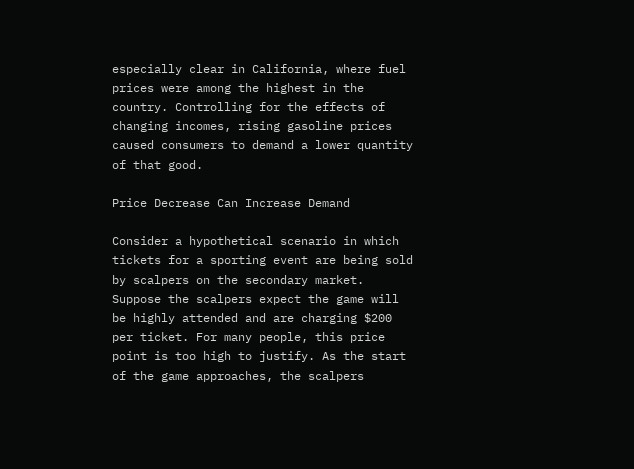especially clear in California, where fuel prices were among the highest in the country. Controlling for the effects of changing incomes, rising gasoline prices caused consumers to demand a lower quantity of that good.

Price Decrease Can Increase Demand

Consider a hypothetical scenario in which tickets for a sporting event are being sold by scalpers on the secondary market. Suppose the scalpers expect the game will be highly attended and are charging $200 per ticket. For many people, this price point is too high to justify. As the start of the game approaches, the scalpers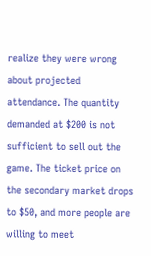realize they were wrong about projected attendance. The quantity demanded at $200 is not sufficient to sell out the game. The ticket price on the secondary market drops to $50, and more people are willing to meet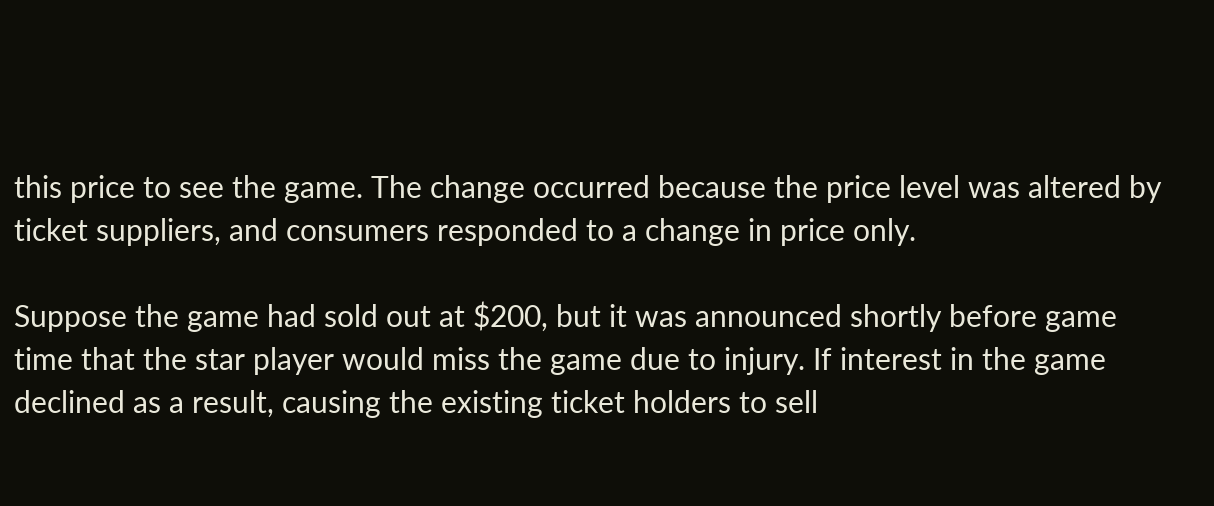this price to see the game. The change occurred because the price level was altered by ticket suppliers, and consumers responded to a change in price only.

Suppose the game had sold out at $200, but it was announced shortly before game time that the star player would miss the game due to injury. If interest in the game declined as a result, causing the existing ticket holders to sell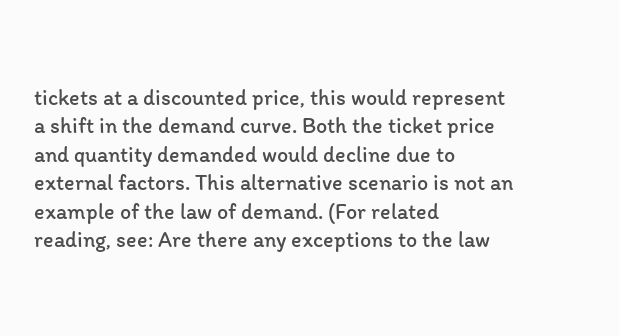tickets at a discounted price, this would represent a shift in the demand curve. Both the ticket price and quantity demanded would decline due to external factors. This alternative scenario is not an example of the law of demand. (For related reading, see: Are there any exceptions to the law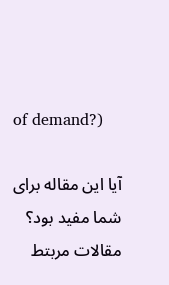of demand?)

آیا این مقاله برای شما مفید بود؟
مقالات مربتط